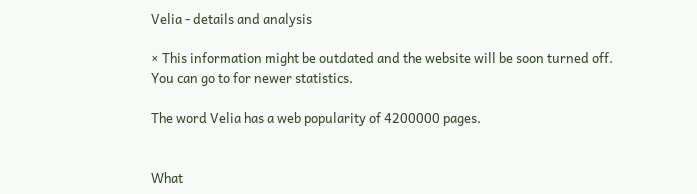Velia - details and analysis

× This information might be outdated and the website will be soon turned off.
You can go to for newer statistics.

The word Velia has a web popularity of 4200000 pages.


What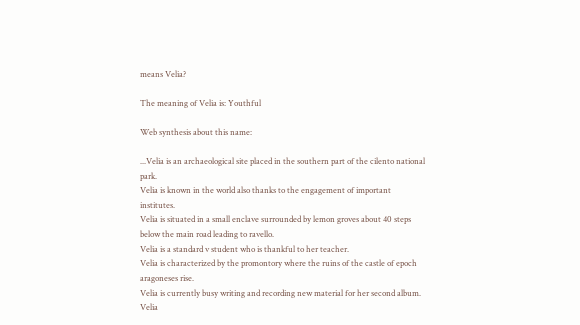means Velia?

The meaning of Velia is: Youthful

Web synthesis about this name:

...Velia is an archaeological site placed in the southern part of the cilento national park.
Velia is known in the world also thanks to the engagement of important institutes.
Velia is situated in a small enclave surrounded by lemon groves about 40 steps below the main road leading to ravello.
Velia is a standard v student who is thankful to her teacher.
Velia is characterized by the promontory where the ruins of the castle of epoch aragoneses rise.
Velia is currently busy writing and recording new material for her second album.
Velia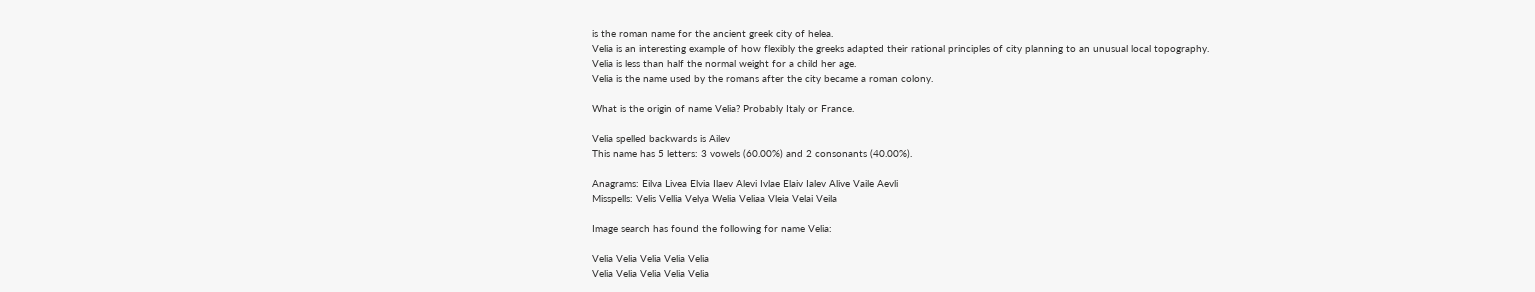is the roman name for the ancient greek city of helea.
Velia is an interesting example of how flexibly the greeks adapted their rational principles of city planning to an unusual local topography.
Velia is less than half the normal weight for a child her age.
Velia is the name used by the romans after the city became a roman colony.

What is the origin of name Velia? Probably Italy or France.

Velia spelled backwards is Ailev
This name has 5 letters: 3 vowels (60.00%) and 2 consonants (40.00%).

Anagrams: Eilva Livea Elvia Ilaev Alevi Ivlae Elaiv Ialev Alive Vaile Aevli
Misspells: Velis Vellia Velya Welia Veliaa Vleia Velai Veila

Image search has found the following for name Velia:

Velia Velia Velia Velia Velia
Velia Velia Velia Velia Velia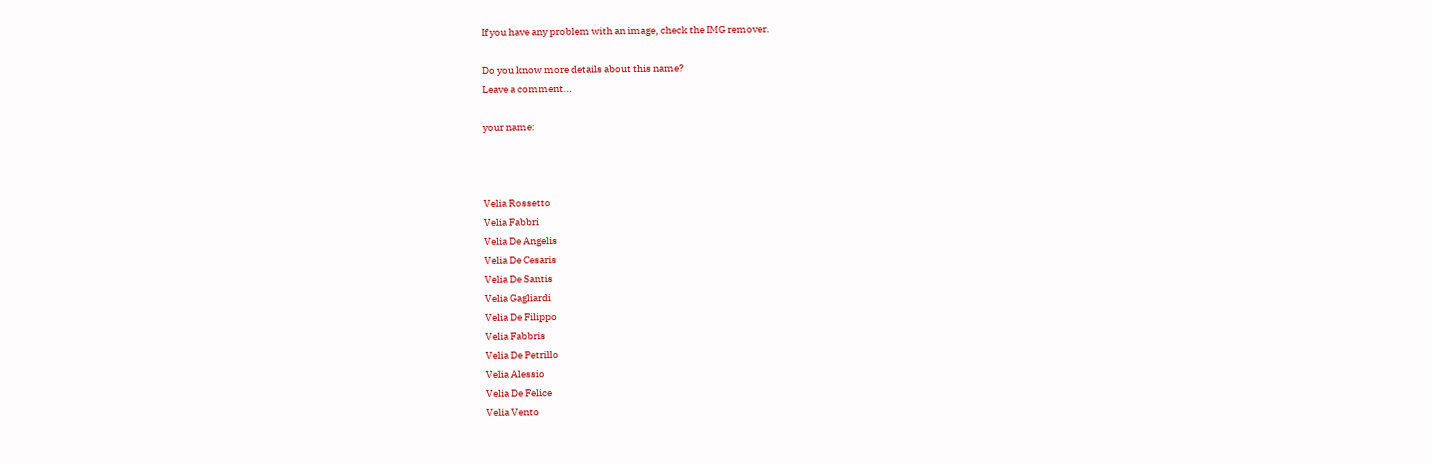If you have any problem with an image, check the IMG remover.

Do you know more details about this name?
Leave a comment...

your name:



Velia Rossetto
Velia Fabbri
Velia De Angelis
Velia De Cesaris
Velia De Santis
Velia Gagliardi
Velia De Filippo
Velia Fabbris
Velia De Petrillo
Velia Alessio
Velia De Felice
Velia Vento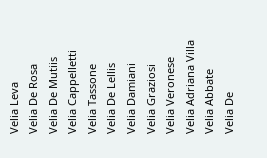Velia Leva
Velia De Rosa
Velia De Mutiis
Velia Cappelletti
Velia Tassone
Velia De Lellis
Velia Damiani
Velia Graziosi
Velia Veronese
Velia Adriana Villa
Velia Abbate
Velia De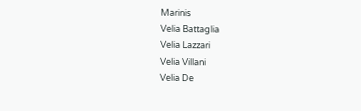Marinis
Velia Battaglia
Velia Lazzari
Velia Villani
Velia De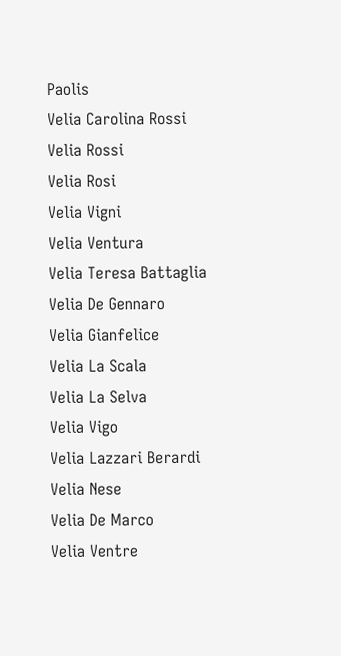Paolis
Velia Carolina Rossi
Velia Rossi
Velia Rosi
Velia Vigni
Velia Ventura
Velia Teresa Battaglia
Velia De Gennaro
Velia Gianfelice
Velia La Scala
Velia La Selva
Velia Vigo
Velia Lazzari Berardi
Velia Nese
Velia De Marco
Velia Ventre